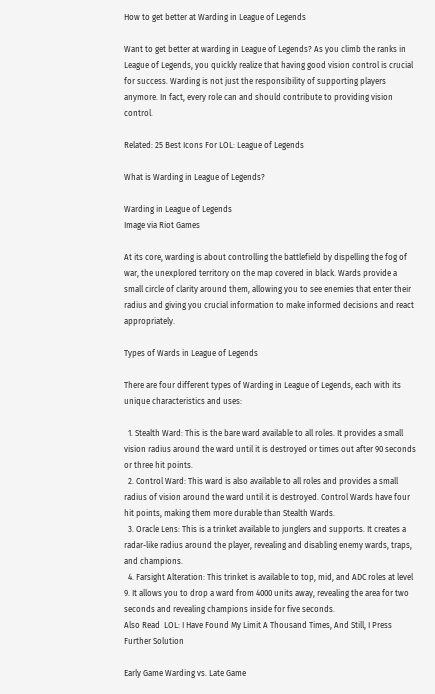How to get better at Warding in League of Legends

Want to get better at warding in League of Legends? As you climb the ranks in League of Legends, you quickly realize that having good vision control is crucial for success. Warding is not just the responsibility of supporting players anymore. In fact, every role can and should contribute to providing vision control.

Related: 25 Best Icons For LOL: League of Legends

What is Warding in League of Legends?

Warding in League of Legends
Image via Riot Games

At its core, warding is about controlling the battlefield by dispelling the fog of war, the unexplored territory on the map covered in black. Wards provide a small circle of clarity around them, allowing you to see enemies that enter their radius and giving you crucial information to make informed decisions and react appropriately.

Types of Wards in League of Legends

There are four different types of Warding in League of Legends, each with its unique characteristics and uses:

  1. Stealth Ward: This is the bare ward available to all roles. It provides a small vision radius around the ward until it is destroyed or times out after 90 seconds or three hit points.
  2. Control Ward: This ward is also available to all roles and provides a small radius of vision around the ward until it is destroyed. Control Wards have four hit points, making them more durable than Stealth Wards.
  3. Oracle Lens: This is a trinket available to junglers and supports. It creates a radar-like radius around the player, revealing and disabling enemy wards, traps, and champions.
  4. Farsight Alteration: This trinket is available to top, mid, and ADC roles at level 9. It allows you to drop a ward from 4000 units away, revealing the area for two seconds and revealing champions inside for five seconds.
Also Read  LOL: I Have Found My Limit A Thousand Times, And Still, I Press Further Solution

Early Game Warding vs. Late Game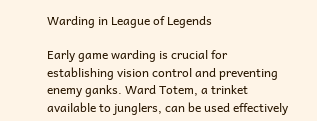Warding in League of Legends

Early game warding is crucial for establishing vision control and preventing enemy ganks. Ward Totem, a trinket available to junglers, can be used effectively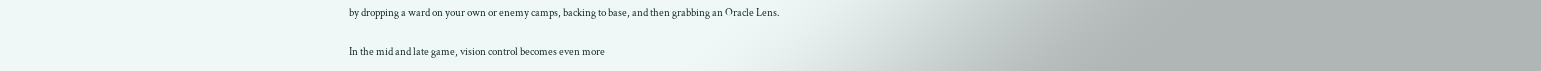by dropping a ward on your own or enemy camps, backing to base, and then grabbing an Oracle Lens.

In the mid and late game, vision control becomes even more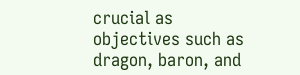crucial as objectives such as dragon, baron, and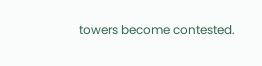towers become contested.